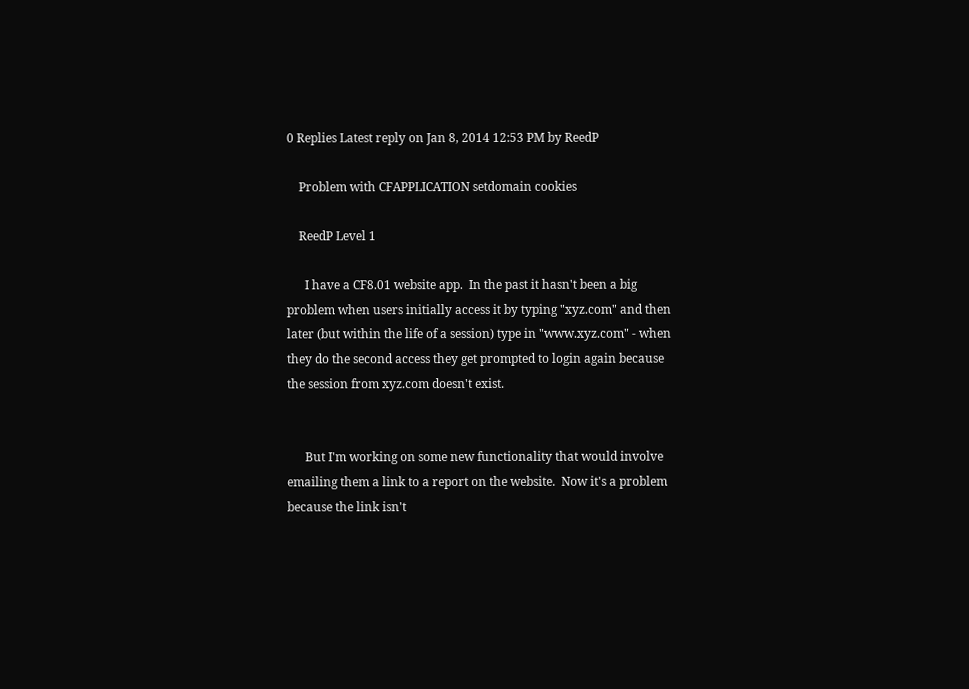0 Replies Latest reply on Jan 8, 2014 12:53 PM by ReedP

    Problem with CFAPPLICATION setdomain cookies

    ReedP Level 1

      I have a CF8.01 website app.  In the past it hasn't been a big problem when users initially access it by typing "xyz.com" and then later (but within the life of a session) type in "www.xyz.com" - when they do the second access they get prompted to login again because the session from xyz.com doesn't exist.


      But I'm working on some new functionality that would involve emailing them a link to a report on the website.  Now it's a problem because the link isn't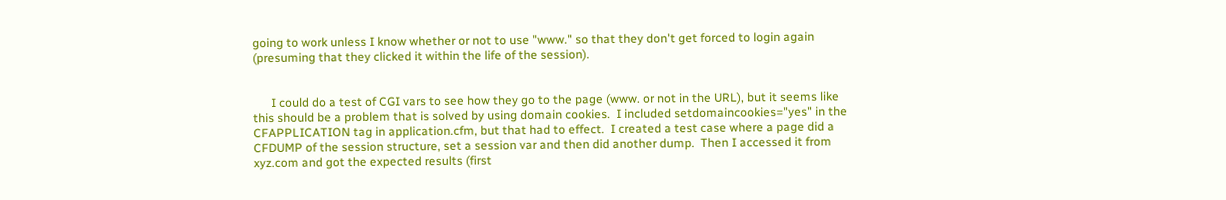going to work unless I know whether or not to use "www." so that they don't get forced to login again  (presuming that they clicked it within the life of the session).


      I could do a test of CGI vars to see how they go to the page (www. or not in the URL), but it seems like this should be a problem that is solved by using domain cookies.  I included setdomaincookies="yes" in the CFAPPLICATION tag in application.cfm, but that had to effect.  I created a test case where a page did a CFDUMP of the session structure, set a session var and then did another dump.  Then I accessed it from xyz.com and got the expected results (first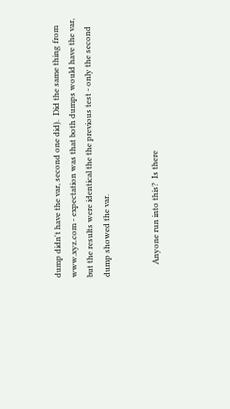dump didn't have the var, second one did).  Did the same thing from www.xyz.com - expectation was that both dumps would have the var, but the results were identical the the previous test - only the second dump showed the var.


      Anyone run into this?  Is there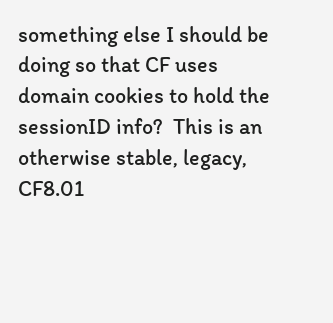something else I should be doing so that CF uses domain cookies to hold the sessionID info?  This is an otherwise stable, legacy, CF8.01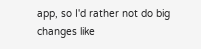app, so I'd rather not do big changes like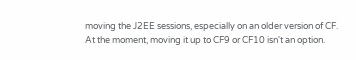moving the J2EE sessions, especially on an older version of CF.  At the moment, moving it up to CF9 or CF10 isn't an option.